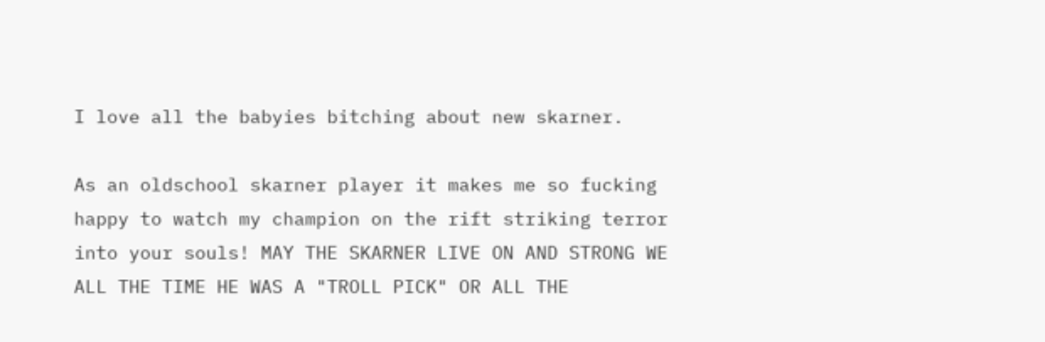I love all the babyies bitching about new skarner.

As an oldschool skarner player it makes me so fucking happy to watch my champion on the rift striking terror into your souls! MAY THE SKARNER LIVE ON AND STRONG WE ALL THE TIME HE WAS A "TROLL PICK" OR ALL THE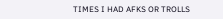TIMES I HAD AFKS OR TROLLS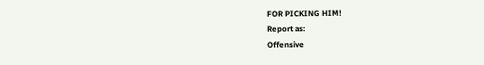FOR PICKING HIM!
Report as:
Offensive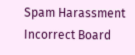Spam Harassment Incorrect Board